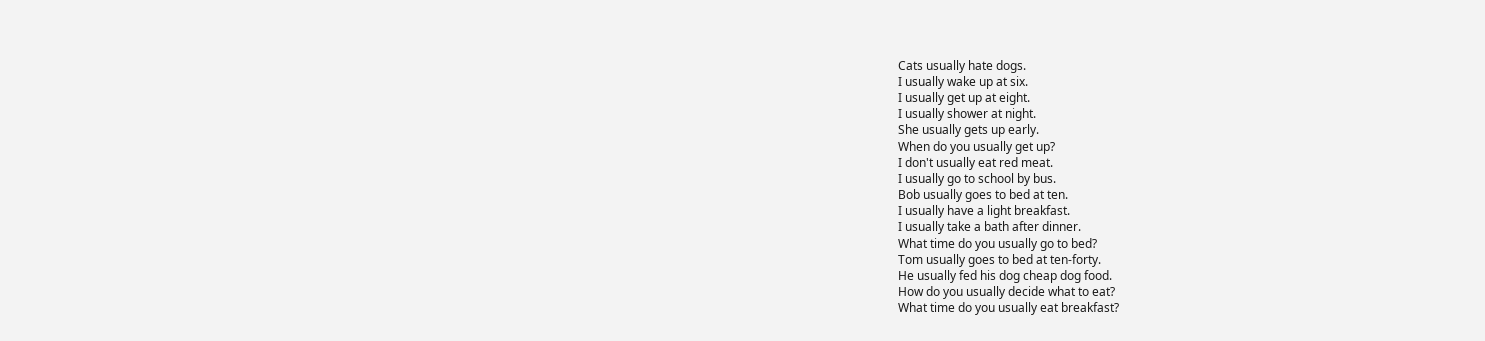Cats usually hate dogs.
I usually wake up at six.
I usually get up at eight.
I usually shower at night.
She usually gets up early.
When do you usually get up?
I don't usually eat red meat.
I usually go to school by bus.
Bob usually goes to bed at ten.
I usually have a light breakfast.
I usually take a bath after dinner.
What time do you usually go to bed?
Tom usually goes to bed at ten-forty.
He usually fed his dog cheap dog food.
How do you usually decide what to eat?
What time do you usually eat breakfast?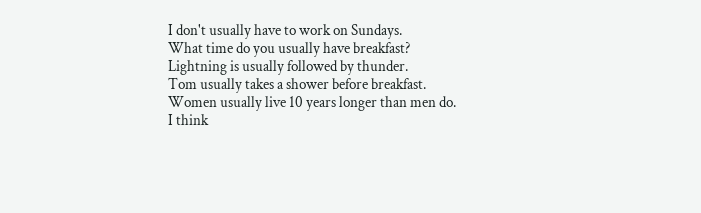I don't usually have to work on Sundays.
What time do you usually have breakfast?
Lightning is usually followed by thunder.
Tom usually takes a shower before breakfast.
Women usually live 10 years longer than men do.
I think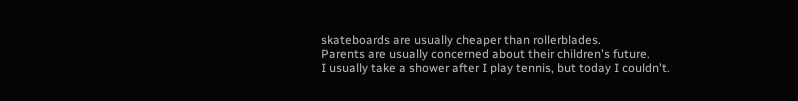skateboards are usually cheaper than rollerblades.
Parents are usually concerned about their children's future.
I usually take a shower after I play tennis, but today I couldn't.